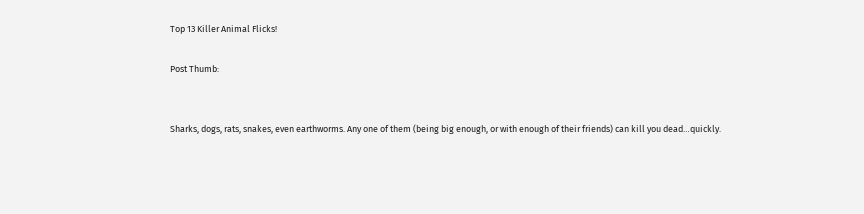Top 13 Killer Animal Flicks!

Post Thumb:


Sharks, dogs, rats, snakes, even earthworms. Any one of them (being big enough, or with enough of their friends) can kill you dead…quickly.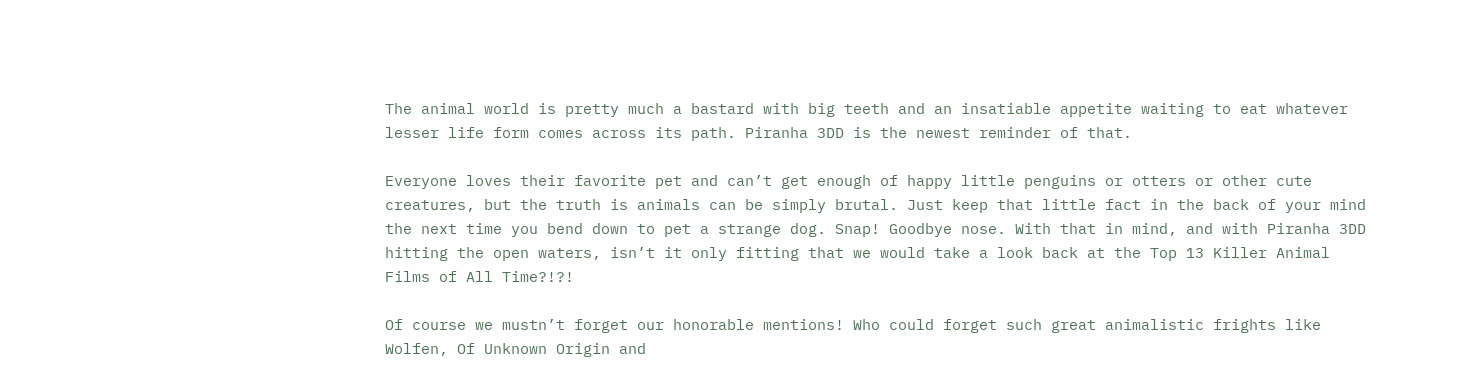The animal world is pretty much a bastard with big teeth and an insatiable appetite waiting to eat whatever lesser life form comes across its path. Piranha 3DD is the newest reminder of that.

Everyone loves their favorite pet and can’t get enough of happy little penguins or otters or other cute creatures, but the truth is animals can be simply brutal. Just keep that little fact in the back of your mind the next time you bend down to pet a strange dog. Snap! Goodbye nose. With that in mind, and with Piranha 3DD hitting the open waters, isn’t it only fitting that we would take a look back at the Top 13 Killer Animal Films of All Time?!?!

Of course we mustn’t forget our honorable mentions! Who could forget such great animalistic frights like Wolfen, Of Unknown Origin and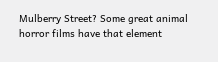Mulberry Street? Some great animal horror films have that element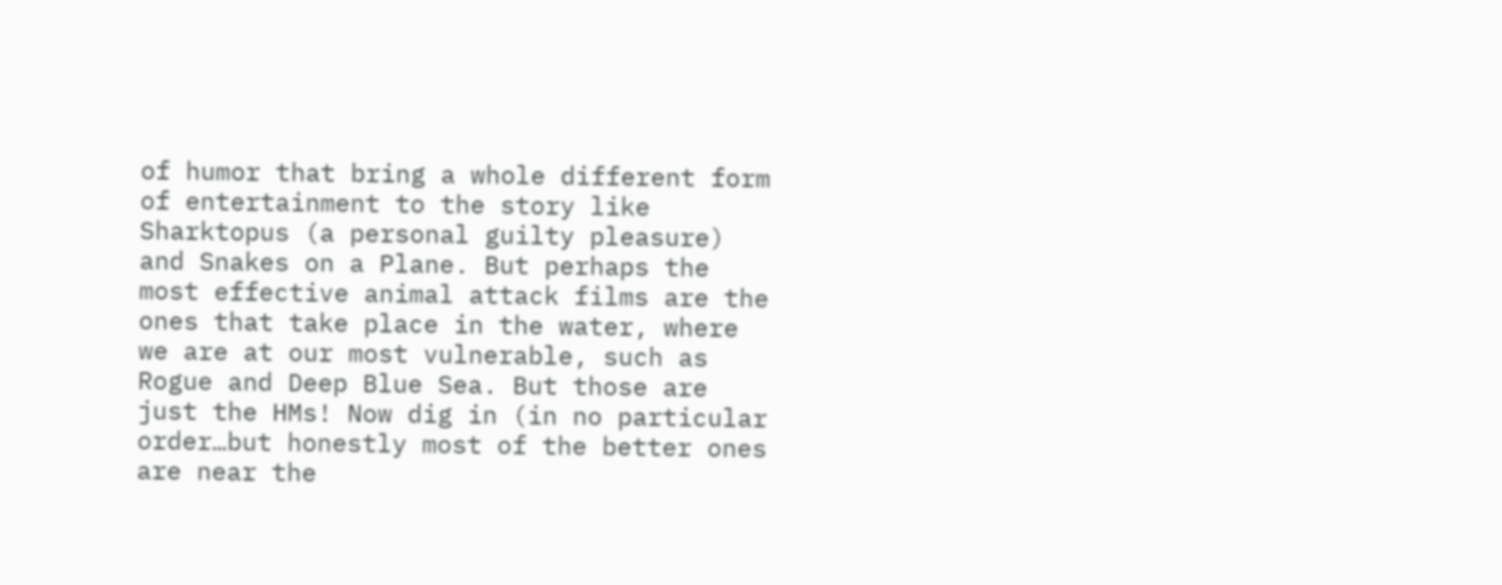of humor that bring a whole different form of entertainment to the story like Sharktopus (a personal guilty pleasure) and Snakes on a Plane. But perhaps the most effective animal attack films are the ones that take place in the water, where we are at our most vulnerable, such as Rogue and Deep Blue Sea. But those are just the HMs! Now dig in (in no particular order…but honestly most of the better ones are near the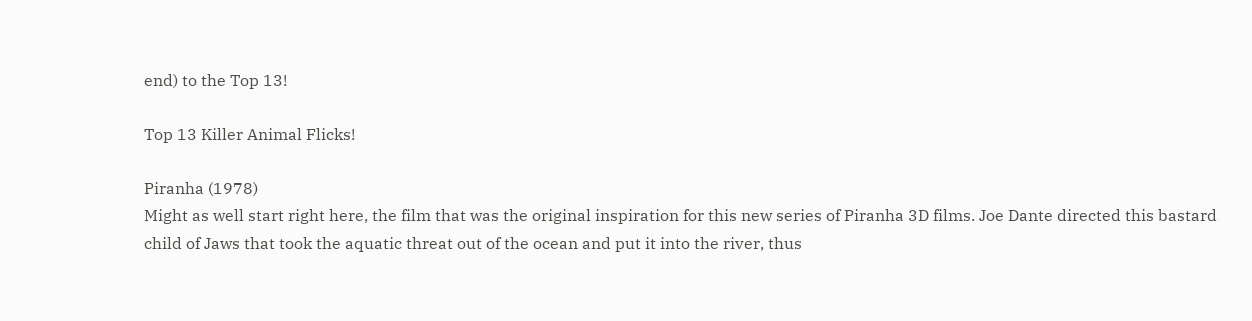end) to the Top 13!

Top 13 Killer Animal Flicks!

Piranha (1978)
Might as well start right here, the film that was the original inspiration for this new series of Piranha 3D films. Joe Dante directed this bastard child of Jaws that took the aquatic threat out of the ocean and put it into the river, thus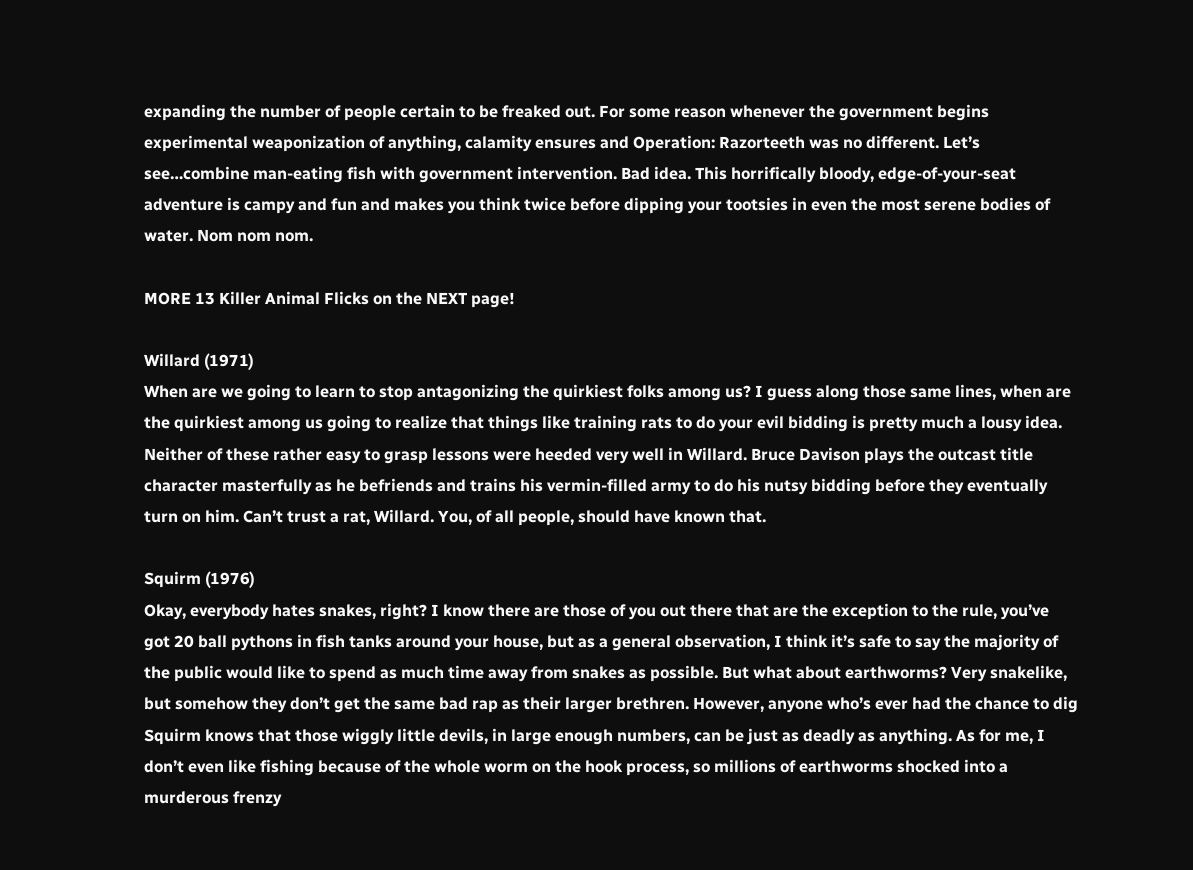expanding the number of people certain to be freaked out. For some reason whenever the government begins experimental weaponization of anything, calamity ensures and Operation: Razorteeth was no different. Let’s see…combine man-eating fish with government intervention. Bad idea. This horrifically bloody, edge-of-your-seat adventure is campy and fun and makes you think twice before dipping your tootsies in even the most serene bodies of water. Nom nom nom.

MORE 13 Killer Animal Flicks on the NEXT page!

Willard (1971)
When are we going to learn to stop antagonizing the quirkiest folks among us? I guess along those same lines, when are the quirkiest among us going to realize that things like training rats to do your evil bidding is pretty much a lousy idea. Neither of these rather easy to grasp lessons were heeded very well in Willard. Bruce Davison plays the outcast title character masterfully as he befriends and trains his vermin-filled army to do his nutsy bidding before they eventually turn on him. Can’t trust a rat, Willard. You, of all people, should have known that.

Squirm (1976)
Okay, everybody hates snakes, right? I know there are those of you out there that are the exception to the rule, you’ve got 20 ball pythons in fish tanks around your house, but as a general observation, I think it’s safe to say the majority of the public would like to spend as much time away from snakes as possible. But what about earthworms? Very snakelike, but somehow they don’t get the same bad rap as their larger brethren. However, anyone who’s ever had the chance to dig Squirm knows that those wiggly little devils, in large enough numbers, can be just as deadly as anything. As for me, I don’t even like fishing because of the whole worm on the hook process, so millions of earthworms shocked into a murderous frenzy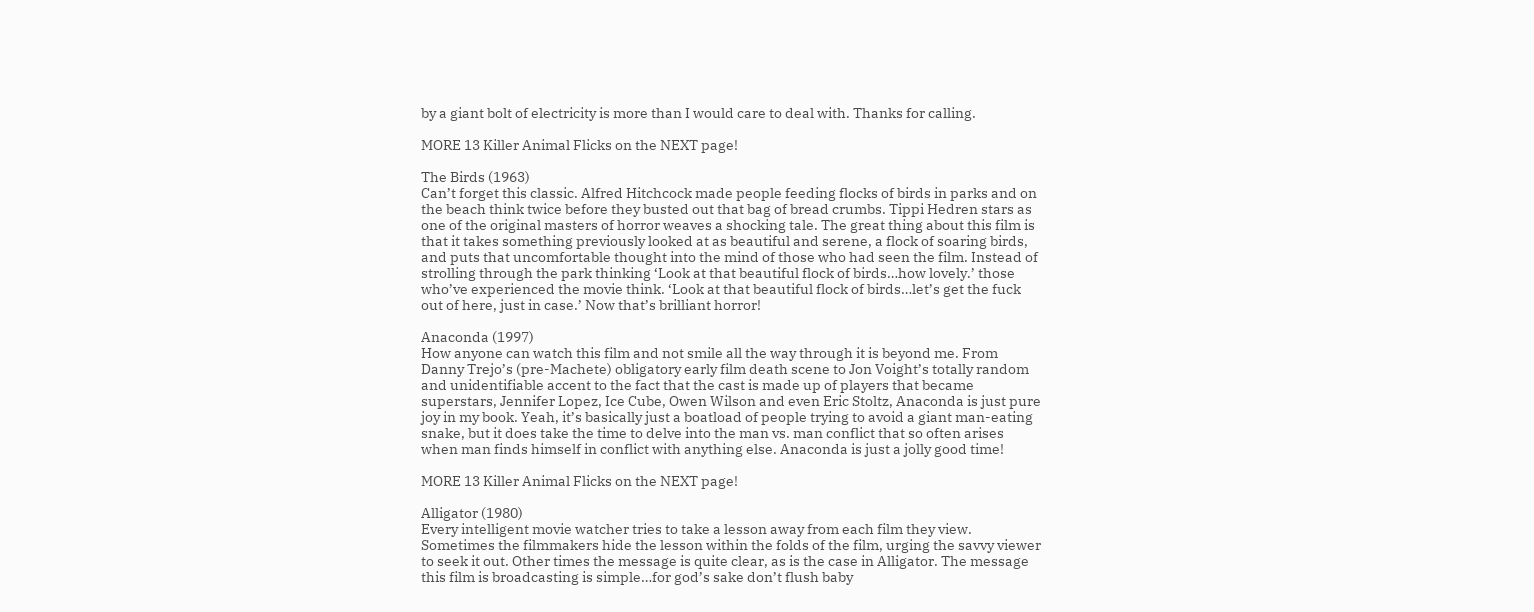by a giant bolt of electricity is more than I would care to deal with. Thanks for calling.

MORE 13 Killer Animal Flicks on the NEXT page!

The Birds (1963)
Can’t forget this classic. Alfred Hitchcock made people feeding flocks of birds in parks and on the beach think twice before they busted out that bag of bread crumbs. Tippi Hedren stars as one of the original masters of horror weaves a shocking tale. The great thing about this film is that it takes something previously looked at as beautiful and serene, a flock of soaring birds, and puts that uncomfortable thought into the mind of those who had seen the film. Instead of strolling through the park thinking ‘Look at that beautiful flock of birds…how lovely.’ those who’ve experienced the movie think. ‘Look at that beautiful flock of birds…let’s get the fuck out of here, just in case.’ Now that’s brilliant horror!

Anaconda (1997)
How anyone can watch this film and not smile all the way through it is beyond me. From Danny Trejo’s (pre-Machete) obligatory early film death scene to Jon Voight’s totally random and unidentifiable accent to the fact that the cast is made up of players that became superstars, Jennifer Lopez, Ice Cube, Owen Wilson and even Eric Stoltz, Anaconda is just pure joy in my book. Yeah, it’s basically just a boatload of people trying to avoid a giant man-eating snake, but it does take the time to delve into the man vs. man conflict that so often arises when man finds himself in conflict with anything else. Anaconda is just a jolly good time!

MORE 13 Killer Animal Flicks on the NEXT page!

Alligator (1980)
Every intelligent movie watcher tries to take a lesson away from each film they view. Sometimes the filmmakers hide the lesson within the folds of the film, urging the savvy viewer to seek it out. Other times the message is quite clear, as is the case in Alligator. The message this film is broadcasting is simple…for god’s sake don’t flush baby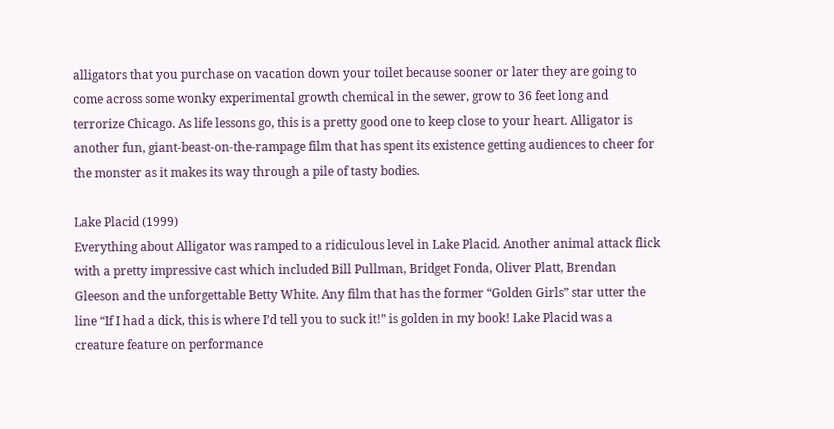alligators that you purchase on vacation down your toilet because sooner or later they are going to come across some wonky experimental growth chemical in the sewer, grow to 36 feet long and terrorize Chicago. As life lessons go, this is a pretty good one to keep close to your heart. Alligator is another fun, giant-beast-on-the-rampage film that has spent its existence getting audiences to cheer for the monster as it makes its way through a pile of tasty bodies.

Lake Placid (1999)
Everything about Alligator was ramped to a ridiculous level in Lake Placid. Another animal attack flick with a pretty impressive cast which included Bill Pullman, Bridget Fonda, Oliver Platt, Brendan Gleeson and the unforgettable Betty White. Any film that has the former “Golden Girls” star utter the line “If I had a dick, this is where I’d tell you to suck it!” is golden in my book! Lake Placid was a creature feature on performance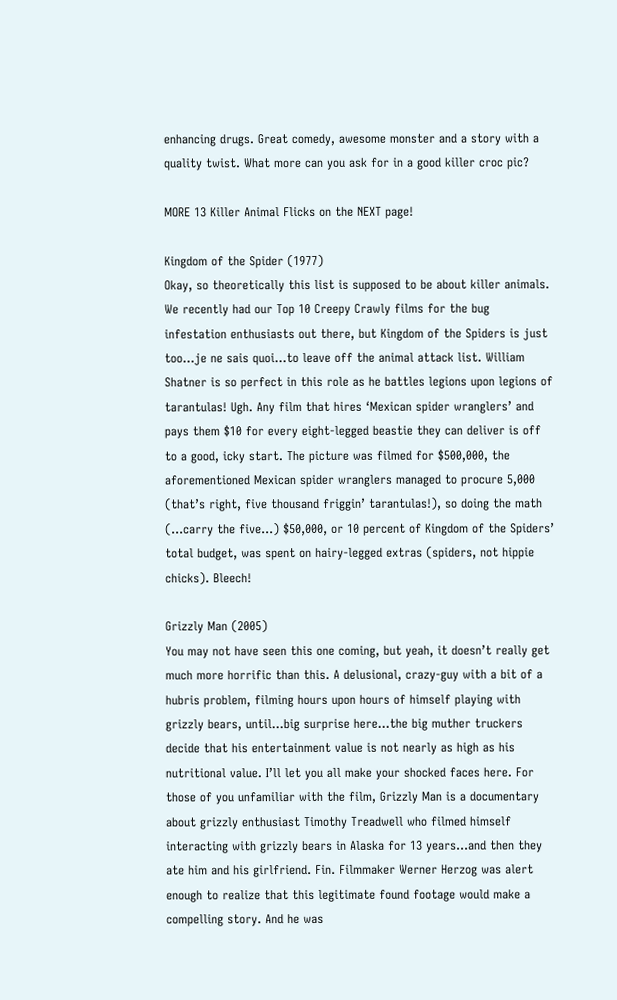enhancing drugs. Great comedy, awesome monster and a story with a quality twist. What more can you ask for in a good killer croc pic?

MORE 13 Killer Animal Flicks on the NEXT page!

Kingdom of the Spider (1977)
Okay, so theoretically this list is supposed to be about killer animals. We recently had our Top 10 Creepy Crawly films for the bug infestation enthusiasts out there, but Kingdom of the Spiders is just too…je ne sais quoi…to leave off the animal attack list. William Shatner is so perfect in this role as he battles legions upon legions of tarantulas! Ugh. Any film that hires ‘Mexican spider wranglers’ and pays them $10 for every eight-legged beastie they can deliver is off to a good, icky start. The picture was filmed for $500,000, the aforementioned Mexican spider wranglers managed to procure 5,000 (that’s right, five thousand friggin’ tarantulas!), so doing the math (…carry the five…) $50,000, or 10 percent of Kingdom of the Spiders’ total budget, was spent on hairy-legged extras (spiders, not hippie chicks). Bleech!

Grizzly Man (2005)
You may not have seen this one coming, but yeah, it doesn’t really get much more horrific than this. A delusional, crazy-guy with a bit of a hubris problem, filming hours upon hours of himself playing with grizzly bears, until…big surprise here…the big muther truckers decide that his entertainment value is not nearly as high as his nutritional value. I’ll let you all make your shocked faces here. For those of you unfamiliar with the film, Grizzly Man is a documentary about grizzly enthusiast Timothy Treadwell who filmed himself interacting with grizzly bears in Alaska for 13 years…and then they ate him and his girlfriend. Fin. Filmmaker Werner Herzog was alert enough to realize that this legitimate found footage would make a compelling story. And he was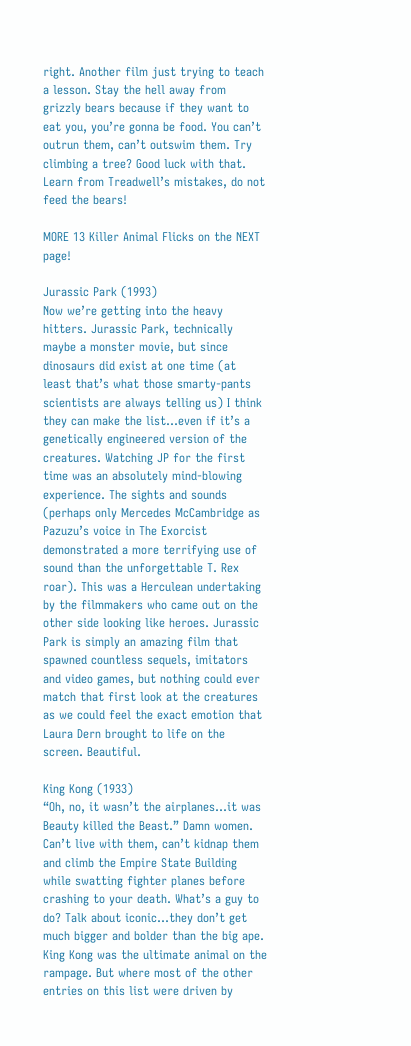right. Another film just trying to teach a lesson. Stay the hell away from grizzly bears because if they want to eat you, you’re gonna be food. You can’t outrun them, can’t outswim them. Try climbing a tree? Good luck with that. Learn from Treadwell’s mistakes, do not feed the bears!

MORE 13 Killer Animal Flicks on the NEXT page!

Jurassic Park (1993)
Now we’re getting into the heavy hitters. Jurassic Park, technically maybe a monster movie, but since dinosaurs did exist at one time (at least that’s what those smarty-pants scientists are always telling us) I think they can make the list…even if it’s a genetically engineered version of the creatures. Watching JP for the first time was an absolutely mind-blowing experience. The sights and sounds (perhaps only Mercedes McCambridge as Pazuzu’s voice in The Exorcist demonstrated a more terrifying use of sound than the unforgettable T. Rex roar). This was a Herculean undertaking by the filmmakers who came out on the other side looking like heroes. Jurassic Park is simply an amazing film that spawned countless sequels, imitators and video games, but nothing could ever match that first look at the creatures as we could feel the exact emotion that Laura Dern brought to life on the screen. Beautiful.

King Kong (1933)
“Oh, no, it wasn’t the airplanes…it was Beauty killed the Beast.” Damn women. Can’t live with them, can’t kidnap them and climb the Empire State Building while swatting fighter planes before crashing to your death. What’s a guy to do? Talk about iconic…they don’t get much bigger and bolder than the big ape. King Kong was the ultimate animal on the rampage. But where most of the other entries on this list were driven by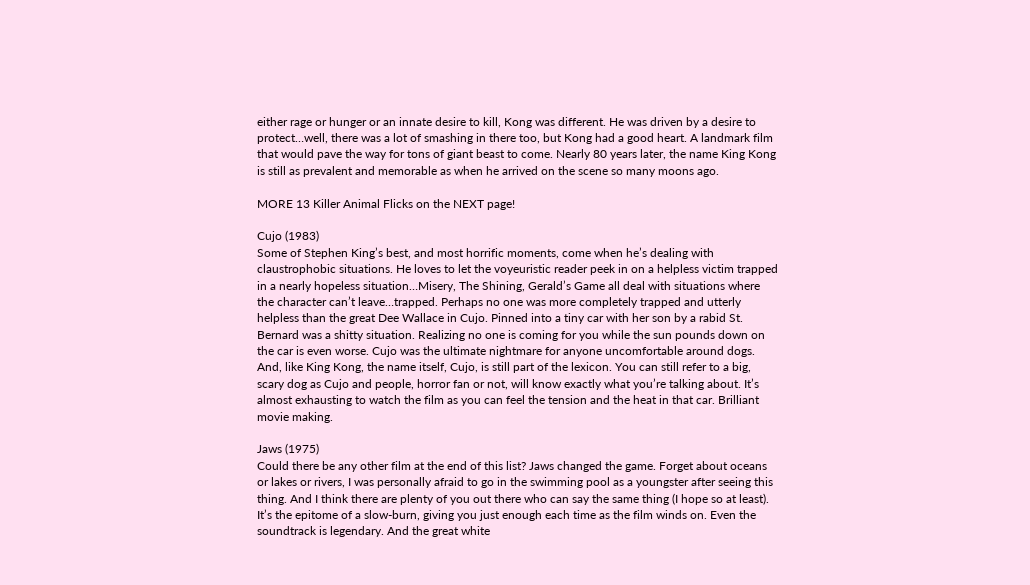either rage or hunger or an innate desire to kill, Kong was different. He was driven by a desire to protect…well, there was a lot of smashing in there too, but Kong had a good heart. A landmark film that would pave the way for tons of giant beast to come. Nearly 80 years later, the name King Kong is still as prevalent and memorable as when he arrived on the scene so many moons ago.

MORE 13 Killer Animal Flicks on the NEXT page!

Cujo (1983)
Some of Stephen King’s best, and most horrific moments, come when he’s dealing with claustrophobic situations. He loves to let the voyeuristic reader peek in on a helpless victim trapped in a nearly hopeless situation…Misery, The Shining, Gerald’s Game all deal with situations where the character can’t leave…trapped. Perhaps no one was more completely trapped and utterly helpless than the great Dee Wallace in Cujo. Pinned into a tiny car with her son by a rabid St. Bernard was a shitty situation. Realizing no one is coming for you while the sun pounds down on the car is even worse. Cujo was the ultimate nightmare for anyone uncomfortable around dogs. And, like King Kong, the name itself, Cujo, is still part of the lexicon. You can still refer to a big, scary dog as Cujo and people, horror fan or not, will know exactly what you’re talking about. It’s almost exhausting to watch the film as you can feel the tension and the heat in that car. Brilliant movie making.

Jaws (1975)
Could there be any other film at the end of this list? Jaws changed the game. Forget about oceans or lakes or rivers, I was personally afraid to go in the swimming pool as a youngster after seeing this thing. And I think there are plenty of you out there who can say the same thing (I hope so at least). It’s the epitome of a slow-burn, giving you just enough each time as the film winds on. Even the soundtrack is legendary. And the great white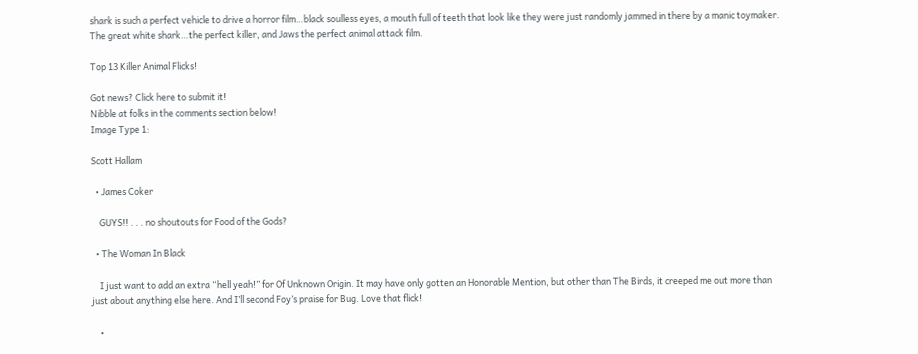shark is such a perfect vehicle to drive a horror film…black soulless eyes, a mouth full of teeth that look like they were just randomly jammed in there by a manic toymaker. The great white shark…the perfect killer, and Jaws the perfect animal attack film.

Top 13 Killer Animal Flicks!

Got news? Click here to submit it!
Nibble at folks in the comments section below!
Image Type 1:

Scott Hallam

  • James Coker

    GUYS!! . . . no shoutouts for Food of the Gods?

  • The Woman In Black

    I just want to add an extra “hell yeah!” for Of Unknown Origin. It may have only gotten an Honorable Mention, but other than The Birds, it creeped me out more than just about anything else here. And I’ll second Foy’s praise for Bug. Love that flick!

    •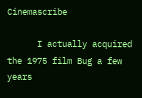Cinemascribe

      I actually acquired the 1975 film Bug a few years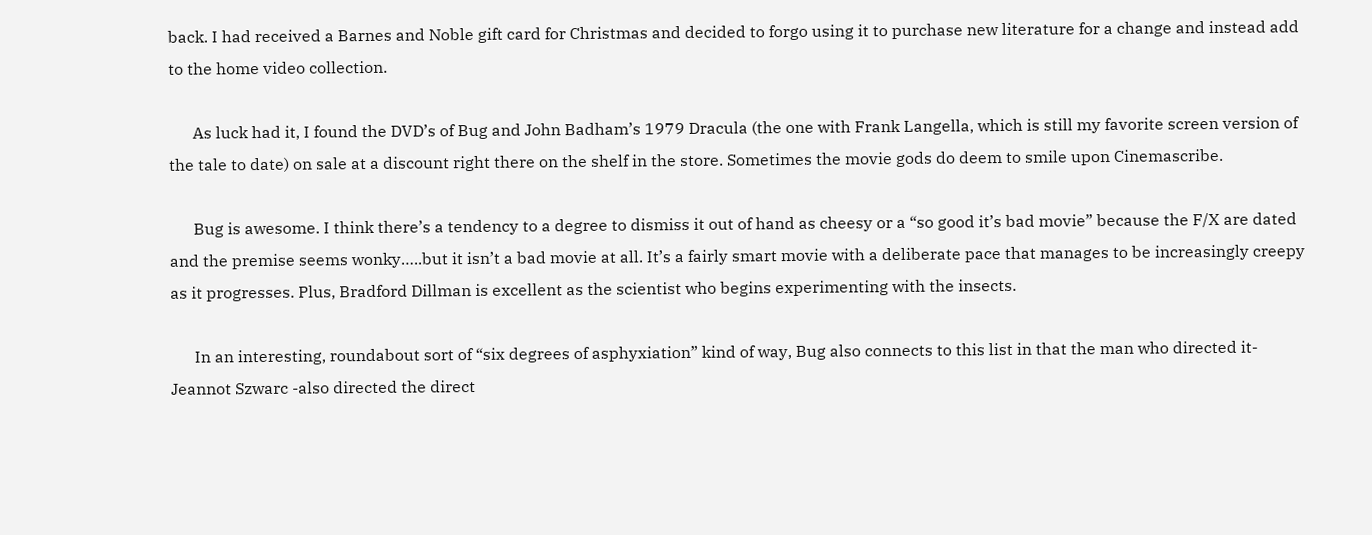back. I had received a Barnes and Noble gift card for Christmas and decided to forgo using it to purchase new literature for a change and instead add to the home video collection.

      As luck had it, I found the DVD’s of Bug and John Badham’s 1979 Dracula (the one with Frank Langella, which is still my favorite screen version of the tale to date) on sale at a discount right there on the shelf in the store. Sometimes the movie gods do deem to smile upon Cinemascribe.

      Bug is awesome. I think there’s a tendency to a degree to dismiss it out of hand as cheesy or a “so good it’s bad movie” because the F/X are dated and the premise seems wonky…..but it isn’t a bad movie at all. It’s a fairly smart movie with a deliberate pace that manages to be increasingly creepy as it progresses. Plus, Bradford Dillman is excellent as the scientist who begins experimenting with the insects.

      In an interesting, roundabout sort of “six degrees of asphyxiation” kind of way, Bug also connects to this list in that the man who directed it- Jeannot Szwarc -also directed the direct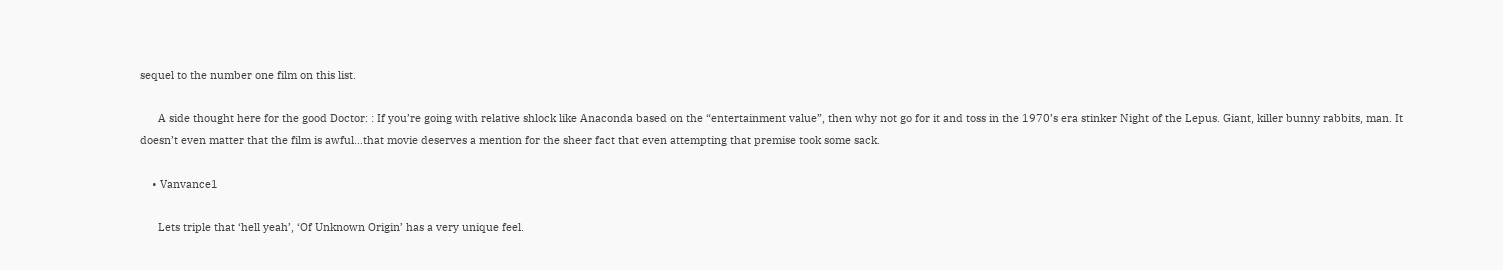sequel to the number one film on this list.

      A side thought here for the good Doctor: : If you’re going with relative shlock like Anaconda based on the “entertainment value”, then why not go for it and toss in the 1970’s era stinker Night of the Lepus. Giant, killer bunny rabbits, man. It doesn’t even matter that the film is awful…that movie deserves a mention for the sheer fact that even attempting that premise took some sack.

    • Vanvance1

      Lets triple that ‘hell yeah’, ‘Of Unknown Origin’ has a very unique feel.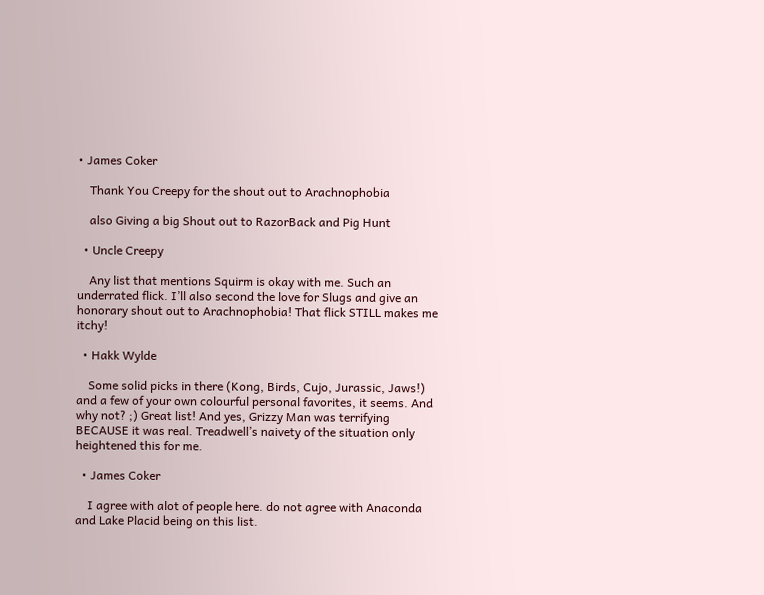• James Coker

    Thank You Creepy for the shout out to Arachnophobia

    also Giving a big Shout out to RazorBack and Pig Hunt

  • Uncle Creepy

    Any list that mentions Squirm is okay with me. Such an underrated flick. I’ll also second the love for Slugs and give an honorary shout out to Arachnophobia! That flick STILL makes me itchy!

  • Hakk Wylde

    Some solid picks in there (Kong, Birds, Cujo, Jurassic, Jaws!) and a few of your own colourful personal favorites, it seems. And why not? ;) Great list! And yes, Grizzy Man was terrifying BECAUSE it was real. Treadwell’s naivety of the situation only heightened this for me.

  • James Coker

    I agree with alot of people here. do not agree with Anaconda and Lake Placid being on this list.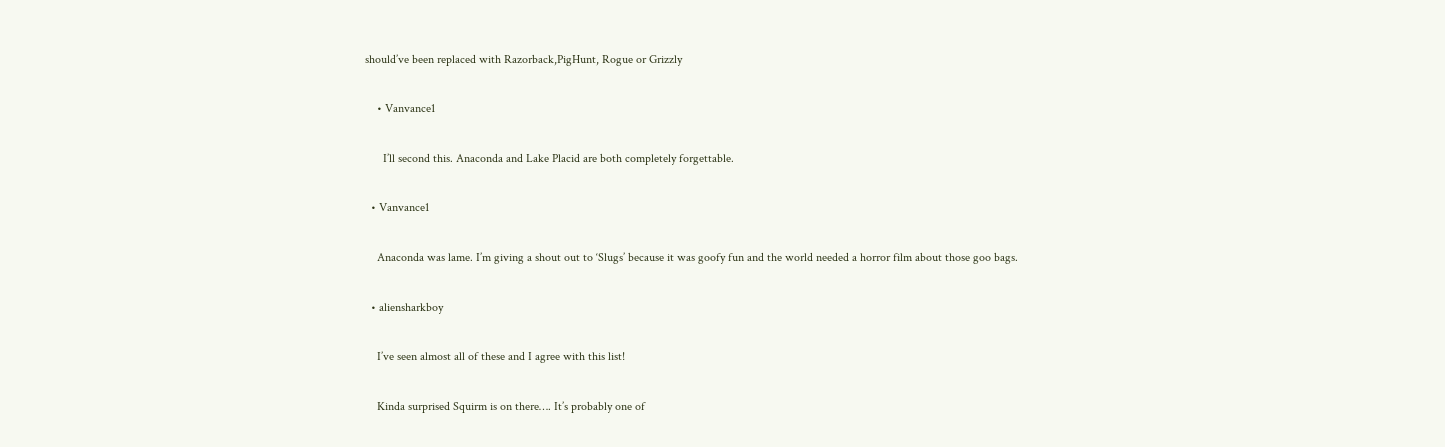should’ve been replaced with Razorback,PigHunt, Rogue or Grizzly

    • Vanvance1

      I’ll second this. Anaconda and Lake Placid are both completely forgettable.

  • Vanvance1

    Anaconda was lame. I’m giving a shout out to ‘Slugs’ because it was goofy fun and the world needed a horror film about those goo bags.

  • aliensharkboy

    I’ve seen almost all of these and I agree with this list!

    Kinda surprised Squirm is on there…. It’s probably one of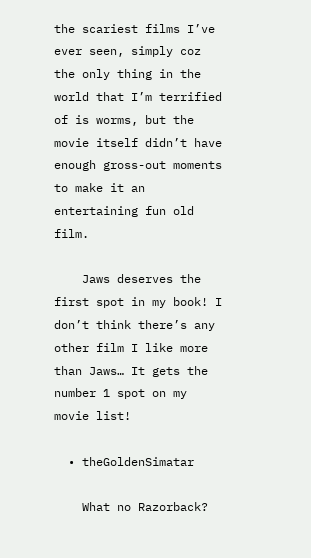the scariest films I’ve ever seen, simply coz the only thing in the world that I’m terrified of is worms, but the movie itself didn’t have enough gross-out moments to make it an entertaining fun old film.

    Jaws deserves the first spot in my book! I don’t think there’s any other film I like more than Jaws… It gets the number 1 spot on my movie list!

  • theGoldenSimatar

    What no Razorback?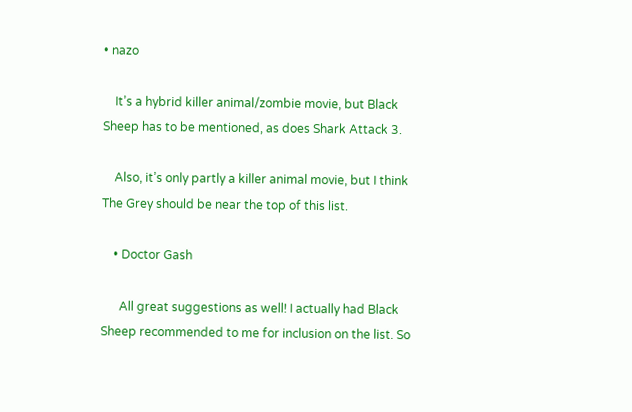• nazo

    It’s a hybrid killer animal/zombie movie, but Black Sheep has to be mentioned, as does Shark Attack 3.

    Also, it’s only partly a killer animal movie, but I think The Grey should be near the top of this list.

    • Doctor Gash

      All great suggestions as well! I actually had Black Sheep recommended to me for inclusion on the list. So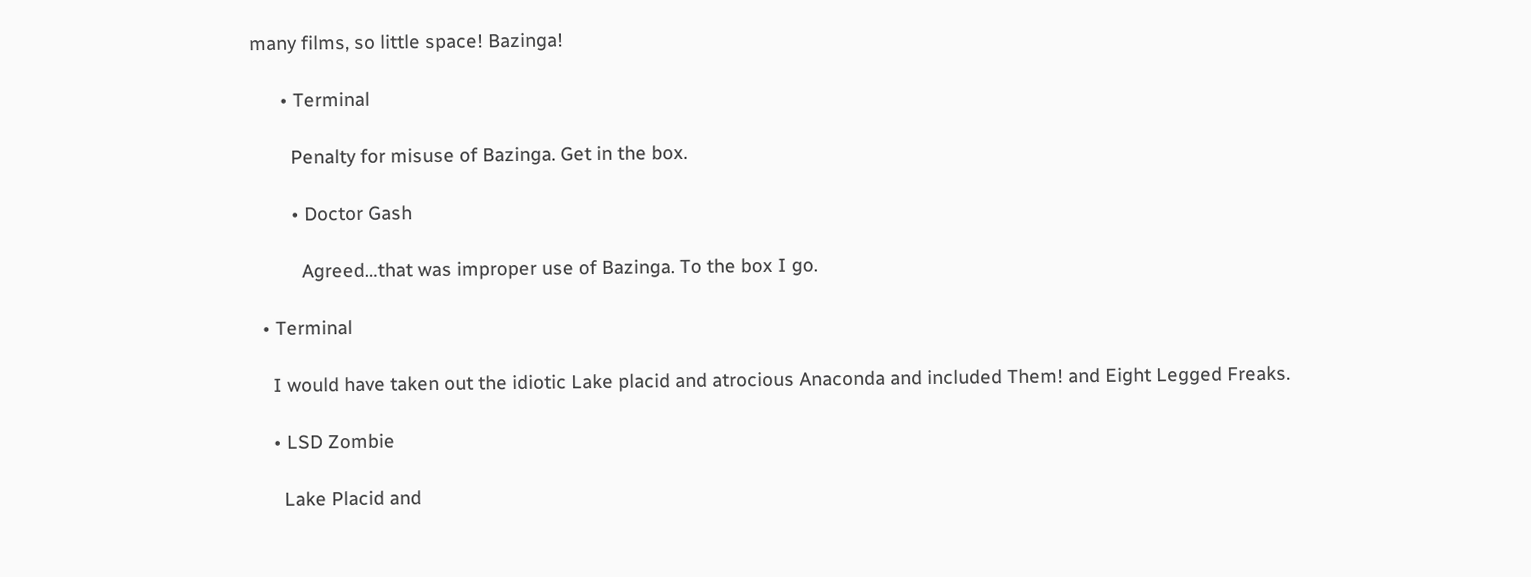many films, so little space! Bazinga!

      • Terminal

        Penalty for misuse of Bazinga. Get in the box.

        • Doctor Gash

          Agreed…that was improper use of Bazinga. To the box I go.

  • Terminal

    I would have taken out the idiotic Lake placid and atrocious Anaconda and included Them! and Eight Legged Freaks.

    • LSD Zombie

      Lake Placid and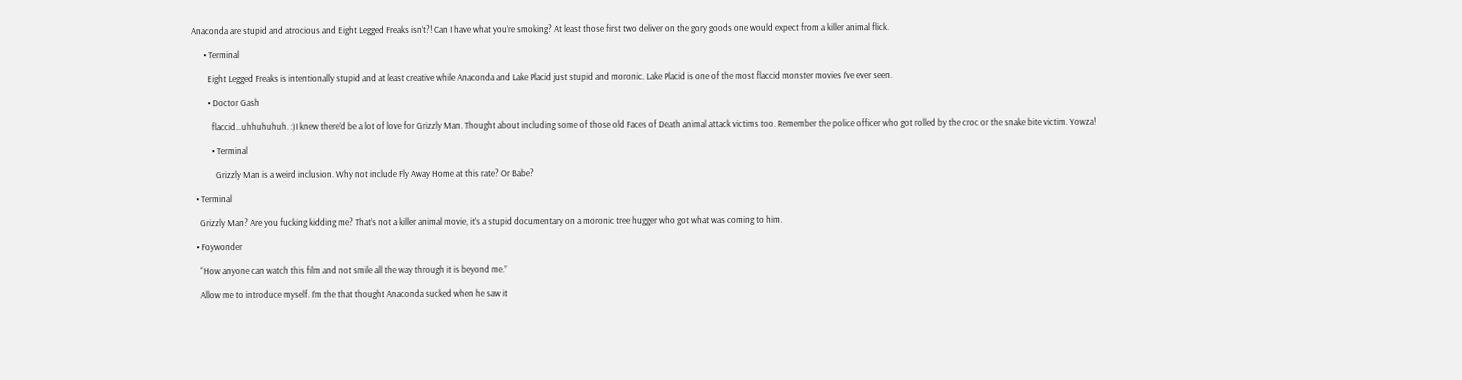Anaconda are stupid and atrocious and Eight Legged Freaks isn’t?! Can I have what you’re smoking? At least those first two deliver on the gory goods one would expect from a killer animal flick.

      • Terminal

        Eight Legged Freaks is intentionally stupid and at least creative while Anaconda and Lake Placid just stupid and moronic. Lake Placid is one of the most flaccid monster movies I’ve ever seen.

        • Doctor Gash

          flaccid…uhhuhuhuh. :)I knew there’d be a lot of love for Grizzly Man. Thought about including some of those old Faces of Death animal attack victims too. Remember the police officer who got rolled by the croc or the snake bite victim. Yowza!

          • Terminal

            Grizzly Man is a weird inclusion. Why not include Fly Away Home at this rate? Or Babe?

  • Terminal

    Grizzly Man? Are you fucking kidding me? That’s not a killer animal movie, it’s a stupid documentary on a moronic tree hugger who got what was coming to him.

  • Foywonder

    “How anyone can watch this film and not smile all the way through it is beyond me.”

    Allow me to introduce myself. I’m the that thought Anaconda sucked when he saw it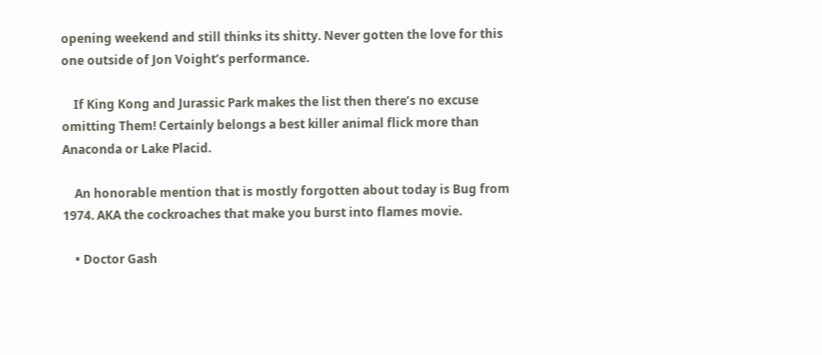opening weekend and still thinks its shitty. Never gotten the love for this one outside of Jon Voight’s performance.

    If King Kong and Jurassic Park makes the list then there’s no excuse omitting Them! Certainly belongs a best killer animal flick more than Anaconda or Lake Placid.

    An honorable mention that is mostly forgotten about today is Bug from 1974. AKA the cockroaches that make you burst into flames movie.

    • Doctor Gash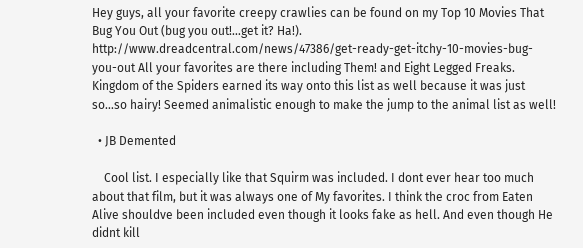Hey guys, all your favorite creepy crawlies can be found on my Top 10 Movies That Bug You Out (bug you out!…get it? Ha!). http://www.dreadcentral.com/news/47386/get-ready-get-itchy-10-movies-bug-you-out All your favorites are there including Them! and Eight Legged Freaks. Kingdom of the Spiders earned its way onto this list as well because it was just so…so hairy! Seemed animalistic enough to make the jump to the animal list as well!

  • JB Demented

    Cool list. I especially like that Squirm was included. I dont ever hear too much about that film, but it was always one of My favorites. I think the croc from Eaten Alive shouldve been included even though it looks fake as hell. And even though He didnt kill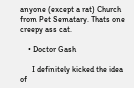anyone (except a rat) Church from Pet Sematary. Thats one creepy ass cat.

    • Doctor Gash

      I definitely kicked the idea of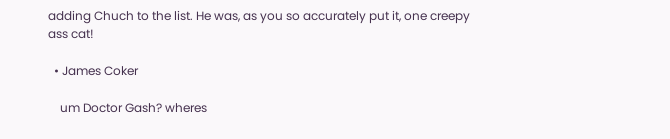adding Chuch to the list. He was, as you so accurately put it, one creepy ass cat!

  • James Coker

    um Doctor Gash? wheres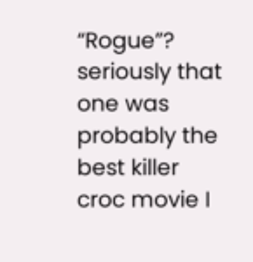“Rogue”? seriously that one was probably the best killer croc movie I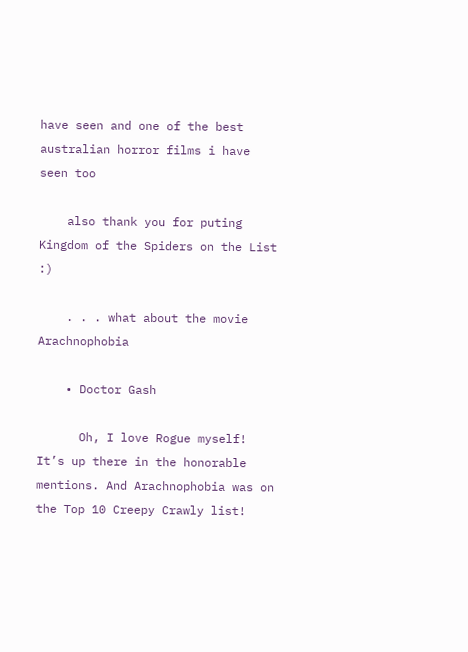have seen and one of the best australian horror films i have seen too

    also thank you for puting Kingdom of the Spiders on the List :)

    . . . what about the movie Arachnophobia

    • Doctor Gash

      Oh, I love Rogue myself! It’s up there in the honorable mentions. And Arachnophobia was on the Top 10 Creepy Crawly list!